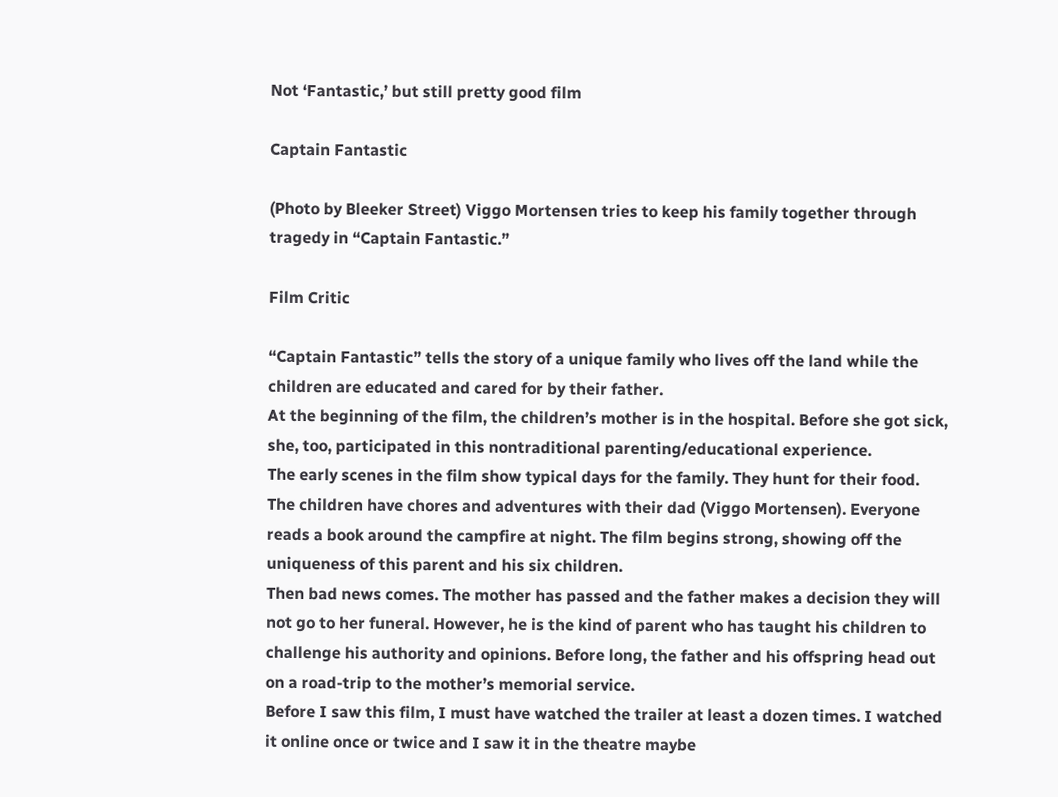Not ‘Fantastic,’ but still pretty good film

Captain Fantastic

(Photo by Bleeker Street) Viggo Mortensen tries to keep his family together through tragedy in “Captain Fantastic.”

Film Critic

“Captain Fantastic” tells the story of a unique family who lives off the land while the children are educated and cared for by their father.
At the beginning of the film, the children’s mother is in the hospital. Before she got sick, she, too, participated in this nontraditional parenting/educational experience.
The early scenes in the film show typical days for the family. They hunt for their food. The children have chores and adventures with their dad (Viggo Mortensen). Everyone reads a book around the campfire at night. The film begins strong, showing off the uniqueness of this parent and his six children.
Then bad news comes. The mother has passed and the father makes a decision they will not go to her funeral. However, he is the kind of parent who has taught his children to challenge his authority and opinions. Before long, the father and his offspring head out on a road-trip to the mother’s memorial service.
Before I saw this film, I must have watched the trailer at least a dozen times. I watched it online once or twice and I saw it in the theatre maybe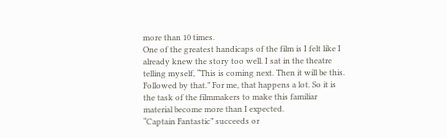more than 10 times.
One of the greatest handicaps of the film is I felt like I already knew the story too well. I sat in the theatre telling myself, “This is coming next. Then it will be this. Followed by that.” For me, that happens a lot. So it is the task of the filmmakers to make this familiar material become more than I expected.
“Captain Fantastic” succeeds or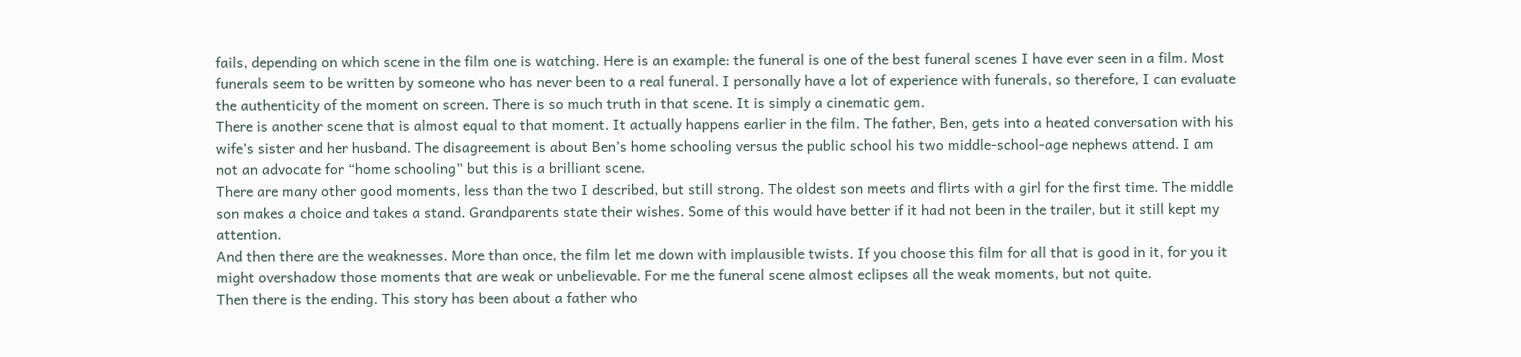fails, depending on which scene in the film one is watching. Here is an example: the funeral is one of the best funeral scenes I have ever seen in a film. Most funerals seem to be written by someone who has never been to a real funeral. I personally have a lot of experience with funerals, so therefore, I can evaluate the authenticity of the moment on screen. There is so much truth in that scene. It is simply a cinematic gem.
There is another scene that is almost equal to that moment. It actually happens earlier in the film. The father, Ben, gets into a heated conversation with his wife’s sister and her husband. The disagreement is about Ben’s home schooling versus the public school his two middle-school-age nephews attend. I am not an advocate for “home schooling” but this is a brilliant scene.
There are many other good moments, less than the two I described, but still strong. The oldest son meets and flirts with a girl for the first time. The middle son makes a choice and takes a stand. Grandparents state their wishes. Some of this would have better if it had not been in the trailer, but it still kept my attention.
And then there are the weaknesses. More than once, the film let me down with implausible twists. If you choose this film for all that is good in it, for you it might overshadow those moments that are weak or unbelievable. For me the funeral scene almost eclipses all the weak moments, but not quite.
Then there is the ending. This story has been about a father who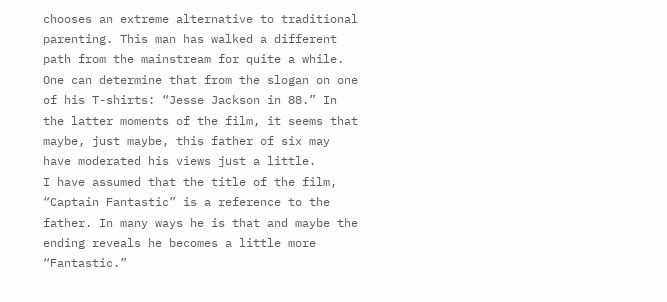chooses an extreme alternative to traditional parenting. This man has walked a different path from the mainstream for quite a while. One can determine that from the slogan on one of his T-shirts: “Jesse Jackson in 88.” In the latter moments of the film, it seems that maybe, just maybe, this father of six may have moderated his views just a little.
I have assumed that the title of the film, “Captain Fantastic” is a reference to the father. In many ways he is that and maybe the ending reveals he becomes a little more “Fantastic.”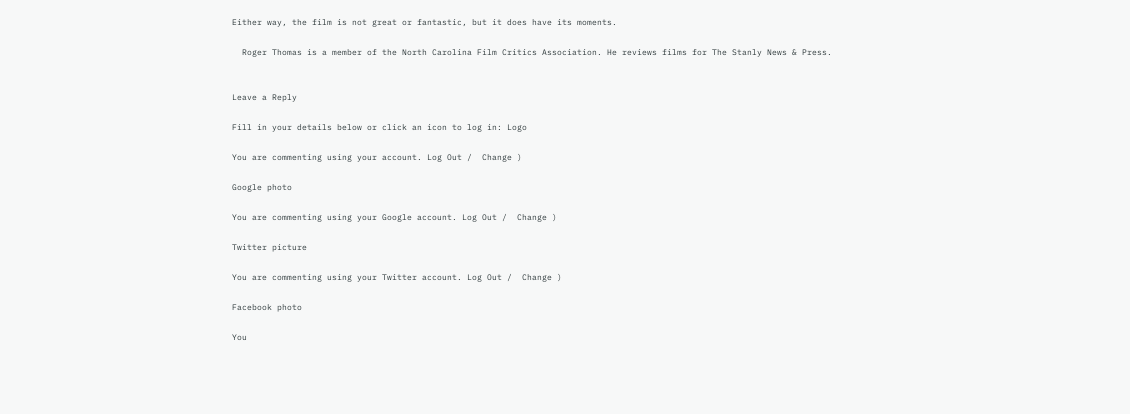Either way, the film is not great or fantastic, but it does have its moments.

  Roger Thomas is a member of the North Carolina Film Critics Association. He reviews films for The Stanly News & Press.


Leave a Reply

Fill in your details below or click an icon to log in: Logo

You are commenting using your account. Log Out /  Change )

Google photo

You are commenting using your Google account. Log Out /  Change )

Twitter picture

You are commenting using your Twitter account. Log Out /  Change )

Facebook photo

You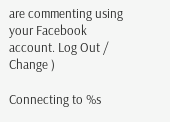are commenting using your Facebook account. Log Out /  Change )

Connecting to %s